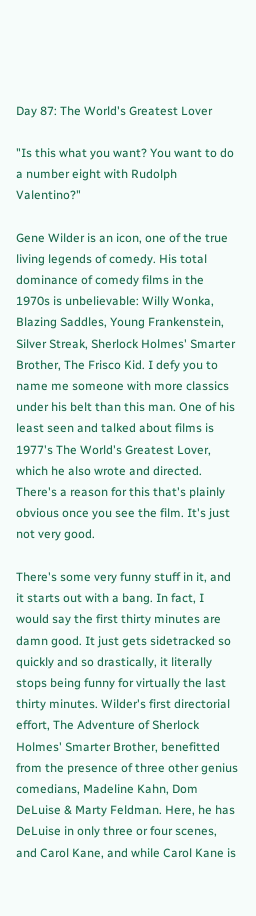Day 87: The World's Greatest Lover

"Is this what you want? You want to do a number eight with Rudolph Valentino?"

Gene Wilder is an icon, one of the true living legends of comedy. His total dominance of comedy films in the 1970s is unbelievable: Willy Wonka, Blazing Saddles, Young Frankenstein, Silver Streak, Sherlock Holmes' Smarter Brother, The Frisco Kid. I defy you to name me someone with more classics under his belt than this man. One of his least seen and talked about films is 1977's The World's Greatest Lover, which he also wrote and directed. There's a reason for this that's plainly obvious once you see the film. It's just not very good.

There's some very funny stuff in it, and it starts out with a bang. In fact, I would say the first thirty minutes are damn good. It just gets sidetracked so quickly and so drastically, it literally stops being funny for virtually the last thirty minutes. Wilder's first directorial effort, The Adventure of Sherlock Holmes' Smarter Brother, benefitted from the presence of three other genius comedians, Madeline Kahn, Dom DeLuise & Marty Feldman. Here, he has DeLuise in only three or four scenes, and Carol Kane, and while Carol Kane is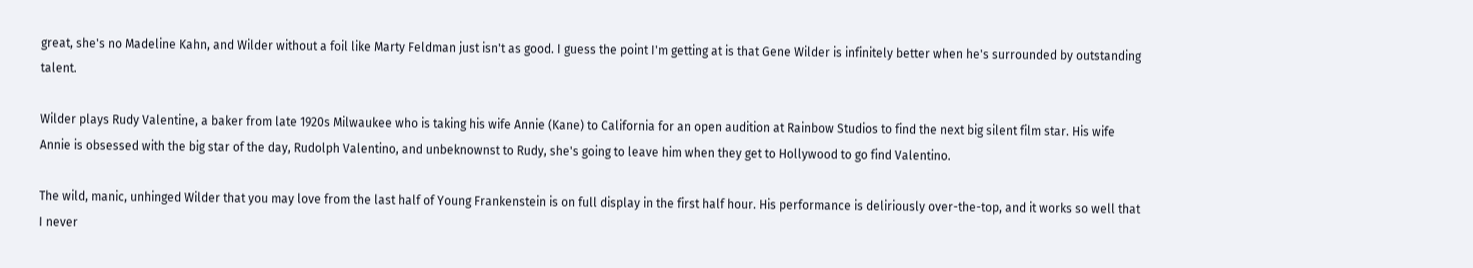great, she's no Madeline Kahn, and Wilder without a foil like Marty Feldman just isn't as good. I guess the point I'm getting at is that Gene Wilder is infinitely better when he's surrounded by outstanding talent.

Wilder plays Rudy Valentine, a baker from late 1920s Milwaukee who is taking his wife Annie (Kane) to California for an open audition at Rainbow Studios to find the next big silent film star. His wife Annie is obsessed with the big star of the day, Rudolph Valentino, and unbeknownst to Rudy, she's going to leave him when they get to Hollywood to go find Valentino.

The wild, manic, unhinged Wilder that you may love from the last half of Young Frankenstein is on full display in the first half hour. His performance is deliriously over-the-top, and it works so well that I never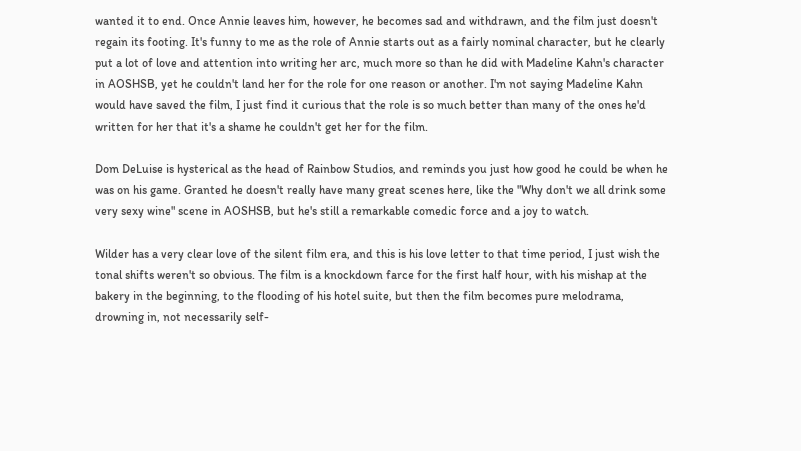wanted it to end. Once Annie leaves him, however, he becomes sad and withdrawn, and the film just doesn't regain its footing. It's funny to me as the role of Annie starts out as a fairly nominal character, but he clearly put a lot of love and attention into writing her arc, much more so than he did with Madeline Kahn's character in AOSHSB, yet he couldn't land her for the role for one reason or another. I'm not saying Madeline Kahn would have saved the film, I just find it curious that the role is so much better than many of the ones he'd written for her that it's a shame he couldn't get her for the film.

Dom DeLuise is hysterical as the head of Rainbow Studios, and reminds you just how good he could be when he was on his game. Granted he doesn't really have many great scenes here, like the "Why don't we all drink some very sexy wine" scene in AOSHSB, but he's still a remarkable comedic force and a joy to watch.

Wilder has a very clear love of the silent film era, and this is his love letter to that time period, I just wish the tonal shifts weren't so obvious. The film is a knockdown farce for the first half hour, with his mishap at the bakery in the beginning, to the flooding of his hotel suite, but then the film becomes pure melodrama, drowning in, not necessarily self-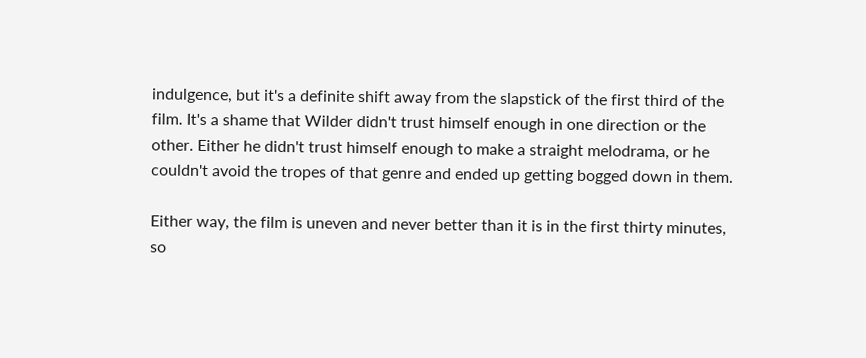indulgence, but it's a definite shift away from the slapstick of the first third of the film. It's a shame that Wilder didn't trust himself enough in one direction or the other. Either he didn't trust himself enough to make a straight melodrama, or he couldn't avoid the tropes of that genre and ended up getting bogged down in them.

Either way, the film is uneven and never better than it is in the first thirty minutes, so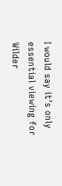I would say it's only essential viewing for Wilder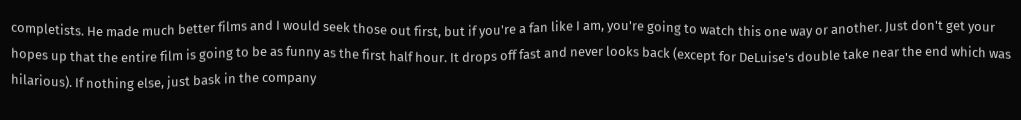completists. He made much better films and I would seek those out first, but if you're a fan like I am, you're going to watch this one way or another. Just don't get your hopes up that the entire film is going to be as funny as the first half hour. It drops off fast and never looks back (except for DeLuise's double take near the end which was hilarious). If nothing else, just bask in the company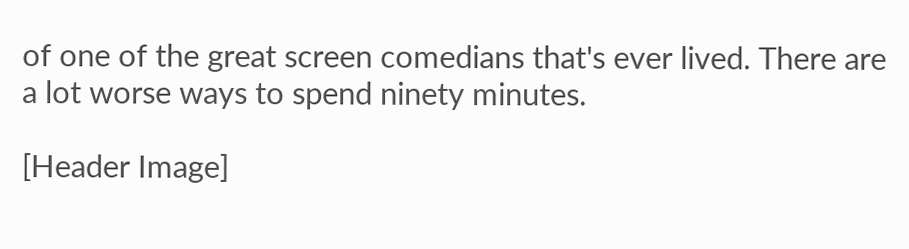of one of the great screen comedians that's ever lived. There are a lot worse ways to spend ninety minutes.

[Header Image]